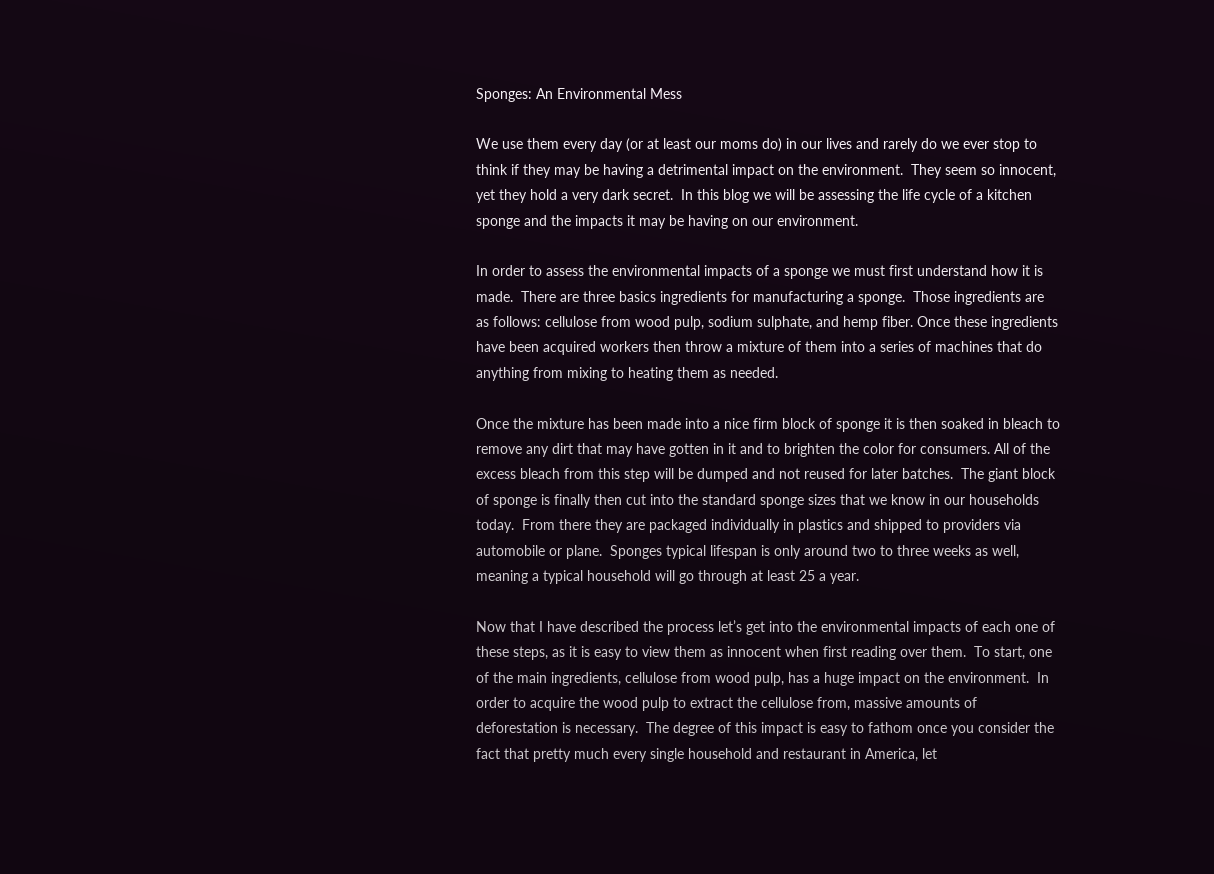Sponges: An Environmental Mess

We use them every day (or at least our moms do) in our lives and rarely do we ever stop to think if they may be having a detrimental impact on the environment.  They seem so innocent, yet they hold a very dark secret.  In this blog we will be assessing the life cycle of a kitchen sponge and the impacts it may be having on our environment.

In order to assess the environmental impacts of a sponge we must first understand how it is made.  There are three basics ingredients for manufacturing a sponge.  Those ingredients are as follows: cellulose from wood pulp, sodium sulphate, and hemp fiber. Once these ingredients have been acquired workers then throw a mixture of them into a series of machines that do anything from mixing to heating them as needed.

Once the mixture has been made into a nice firm block of sponge it is then soaked in bleach to remove any dirt that may have gotten in it and to brighten the color for consumers. All of the excess bleach from this step will be dumped and not reused for later batches.  The giant block of sponge is finally then cut into the standard sponge sizes that we know in our households today.  From there they are packaged individually in plastics and shipped to providers via automobile or plane.  Sponges typical lifespan is only around two to three weeks as well, meaning a typical household will go through at least 25 a year.

Now that I have described the process let’s get into the environmental impacts of each one of these steps, as it is easy to view them as innocent when first reading over them.  To start, one of the main ingredients, cellulose from wood pulp, has a huge impact on the environment.  In order to acquire the wood pulp to extract the cellulose from, massive amounts of deforestation is necessary.  The degree of this impact is easy to fathom once you consider the fact that pretty much every single household and restaurant in America, let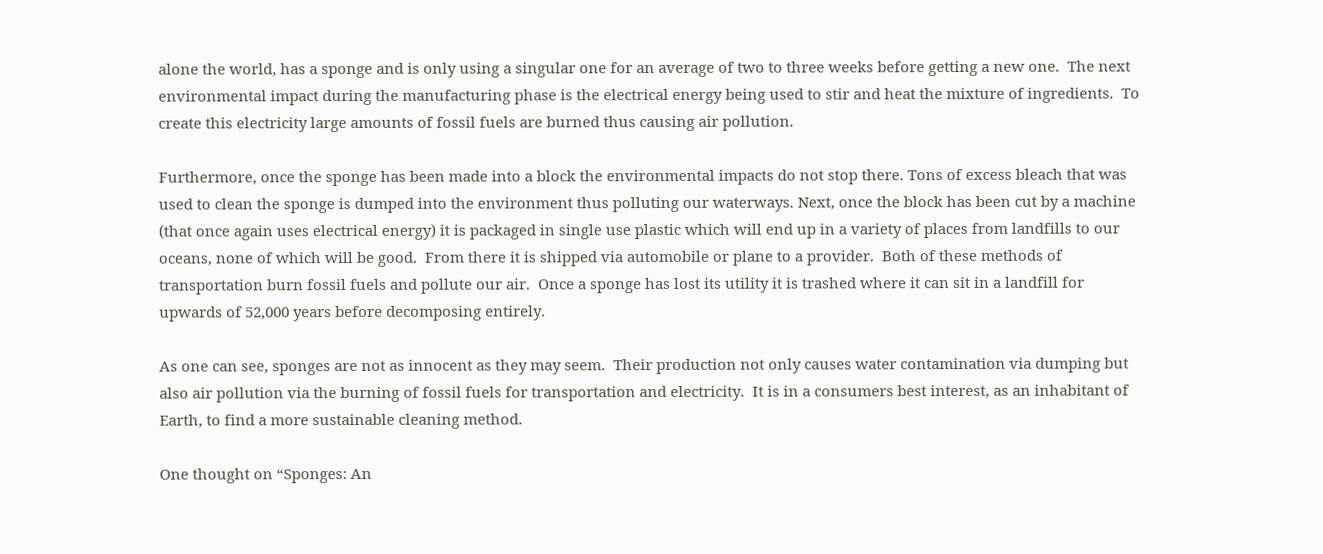alone the world, has a sponge and is only using a singular one for an average of two to three weeks before getting a new one.  The next environmental impact during the manufacturing phase is the electrical energy being used to stir and heat the mixture of ingredients.  To create this electricity large amounts of fossil fuels are burned thus causing air pollution.

Furthermore, once the sponge has been made into a block the environmental impacts do not stop there. Tons of excess bleach that was used to clean the sponge is dumped into the environment thus polluting our waterways. Next, once the block has been cut by a machine (that once again uses electrical energy) it is packaged in single use plastic which will end up in a variety of places from landfills to our oceans, none of which will be good.  From there it is shipped via automobile or plane to a provider.  Both of these methods of transportation burn fossil fuels and pollute our air.  Once a sponge has lost its utility it is trashed where it can sit in a landfill for upwards of 52,000 years before decomposing entirely.

As one can see, sponges are not as innocent as they may seem.  Their production not only causes water contamination via dumping but also air pollution via the burning of fossil fuels for transportation and electricity.  It is in a consumers best interest, as an inhabitant of Earth, to find a more sustainable cleaning method.

One thought on “Sponges: An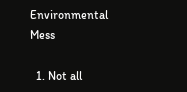Environmental Mess

  1. Not all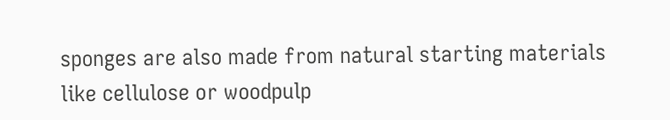sponges are also made from natural starting materials like cellulose or woodpulp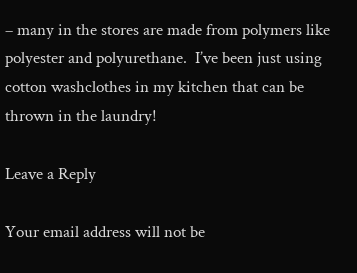– many in the stores are made from polymers like polyester and polyurethane.  I’ve been just using cotton washclothes in my kitchen that can be thrown in the laundry!

Leave a Reply

Your email address will not be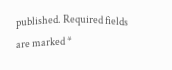published. Required fields are marked *